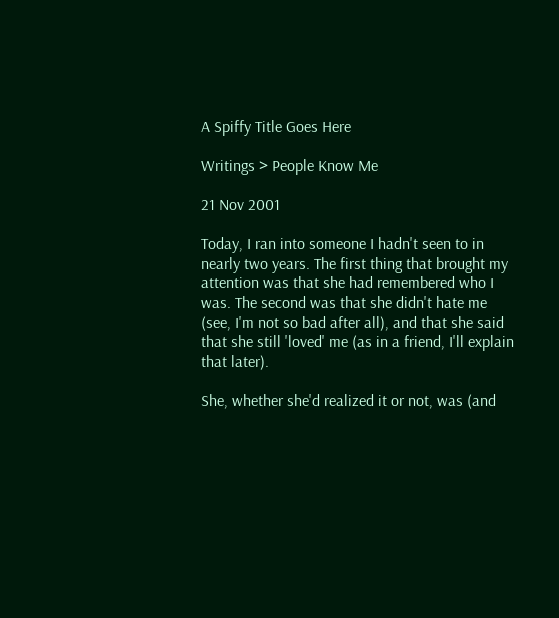A Spiffy Title Goes Here

Writings > People Know Me

21 Nov 2001

Today, I ran into someone I hadn't seen to in nearly two years. The first thing that brought my attention was that she had remembered who I was. The second was that she didn't hate me (see, I'm not so bad after all), and that she said that she still 'loved' me (as in a friend, I'll explain that later).

She, whether she'd realized it or not, was (and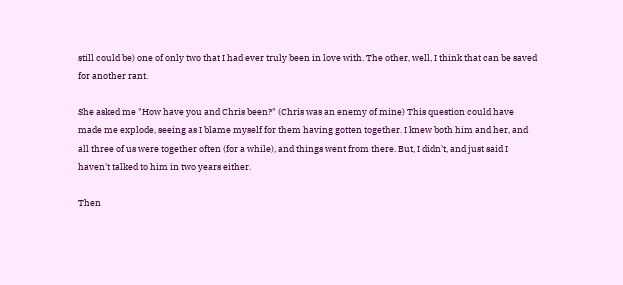still could be) one of only two that I had ever truly been in love with. The other, well, I think that can be saved for another rant.

She asked me "How have you and Chris been?" (Chris was an enemy of mine) This question could have made me explode, seeing as I blame myself for them having gotten together. I knew both him and her, and all three of us were together often (for a while), and things went from there. But, I didn't, and just said I haven't talked to him in two years either.

Then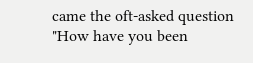came the oft-asked question "How have you been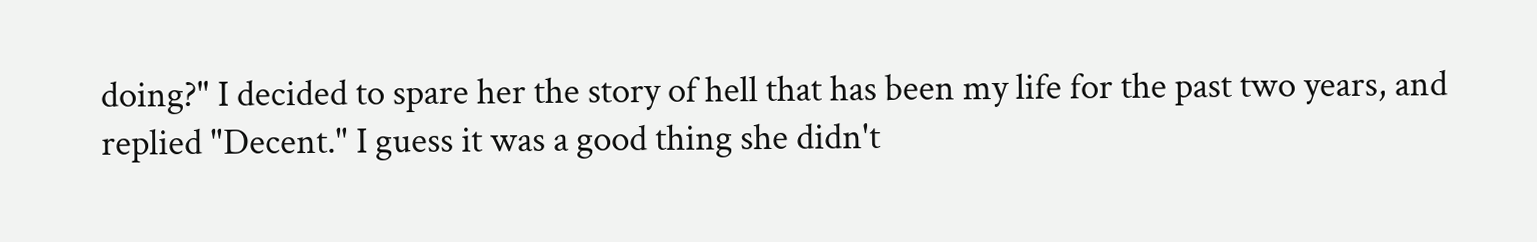doing?" I decided to spare her the story of hell that has been my life for the past two years, and replied "Decent." I guess it was a good thing she didn't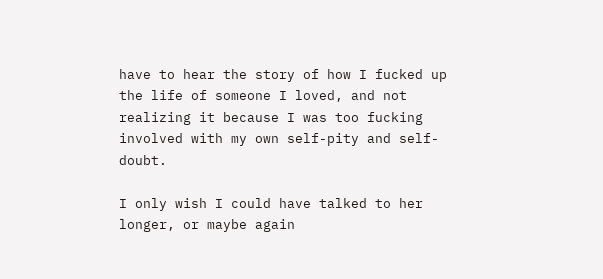have to hear the story of how I fucked up the life of someone I loved, and not realizing it because I was too fucking involved with my own self-pity and self-doubt.

I only wish I could have talked to her longer, or maybe again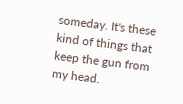someday. It's these kind of things that keep the gun from my head.